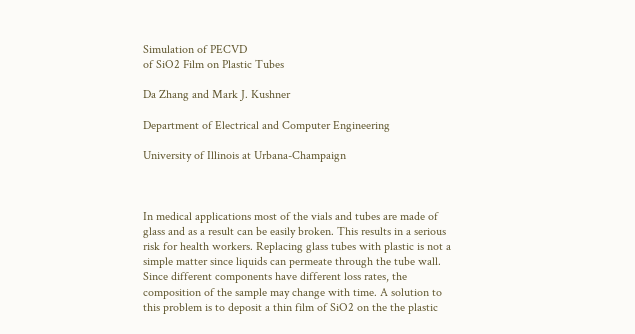Simulation of PECVD
of SiO2 Film on Plastic Tubes

Da Zhang and Mark J. Kushner

Department of Electrical and Computer Engineering

University of Illinois at Urbana-Champaign



In medical applications most of the vials and tubes are made of glass and as a result can be easily broken. This results in a serious risk for health workers. Replacing glass tubes with plastic is not a simple matter since liquids can permeate through the tube wall. Since different components have different loss rates, the composition of the sample may change with time. A solution to this problem is to deposit a thin film of SiO2 on the the plastic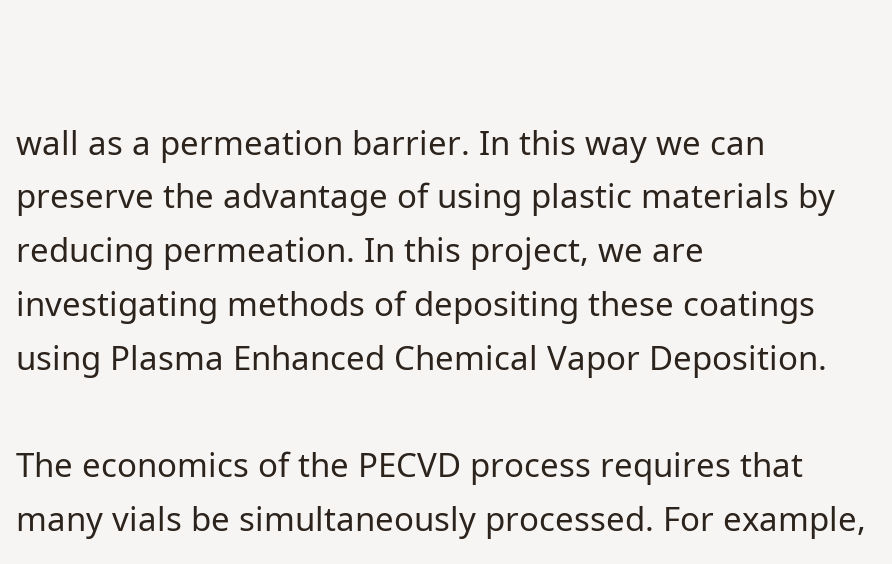wall as a permeation barrier. In this way we can preserve the advantage of using plastic materials by reducing permeation. In this project, we are investigating methods of depositing these coatings using Plasma Enhanced Chemical Vapor Deposition.

The economics of the PECVD process requires that many vials be simultaneously processed. For example,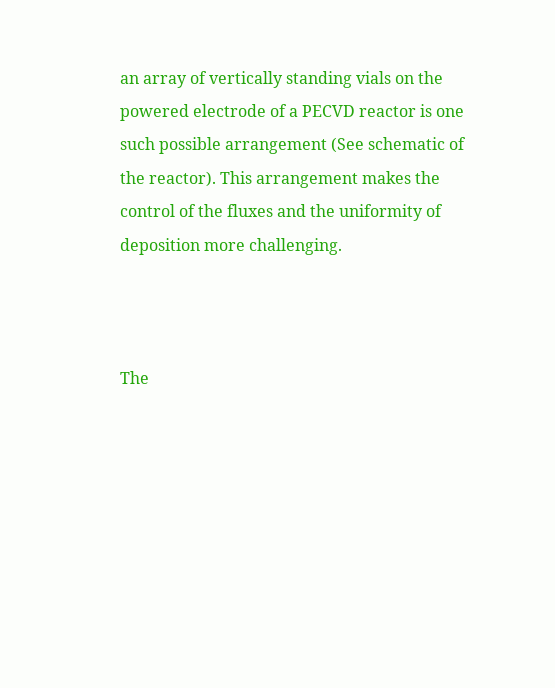an array of vertically standing vials on the powered electrode of a PECVD reactor is one such possible arrangement (See schematic of the reactor). This arrangement makes the control of the fluxes and the uniformity of deposition more challenging.



The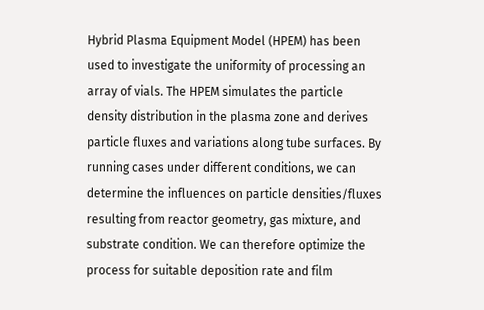Hybrid Plasma Equipment Model (HPEM) has been used to investigate the uniformity of processing an array of vials. The HPEM simulates the particle density distribution in the plasma zone and derives particle fluxes and variations along tube surfaces. By running cases under different conditions, we can determine the influences on particle densities/fluxes resulting from reactor geometry, gas mixture, and substrate condition. We can therefore optimize the process for suitable deposition rate and film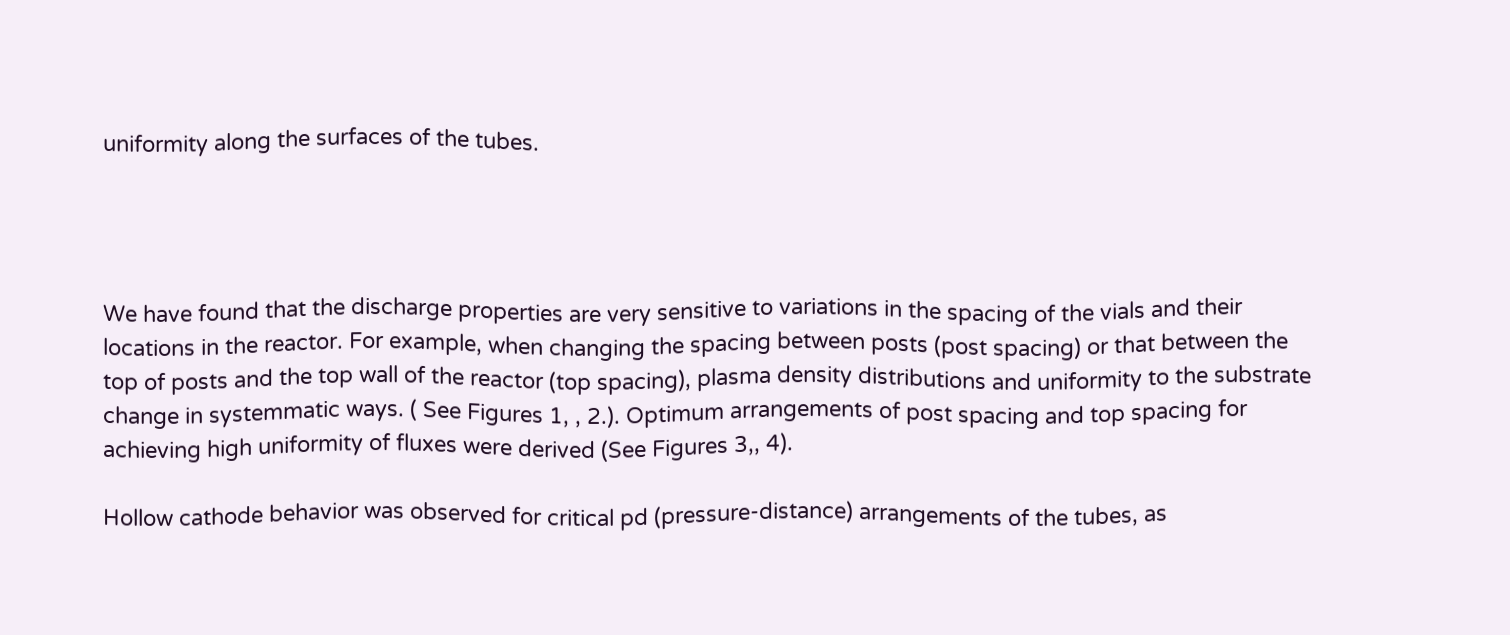uniformity along the surfaces of the tubes.




We have found that the discharge properties are very sensitive to variations in the spacing of the vials and their locations in the reactor. For example, when changing the spacing between posts (post spacing) or that between the top of posts and the top wall of the reactor (top spacing), plasma density distributions and uniformity to the substrate change in systemmatic ways. ( See Figures 1, , 2.). Optimum arrangements of post spacing and top spacing for achieving high uniformity of fluxes were derived (See Figures 3,, 4).

Hollow cathode behavior was observed for critical pd (pressure-distance) arrangements of the tubes, as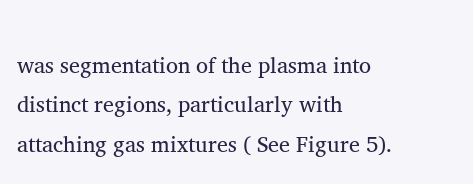was segmentation of the plasma into distinct regions, particularly with attaching gas mixtures ( See Figure 5).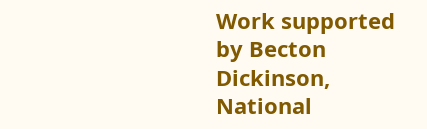Work supported by Becton Dickinson, National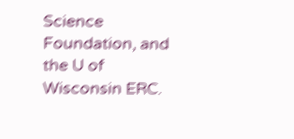Science Foundation, and the U of Wisconsin ERC.